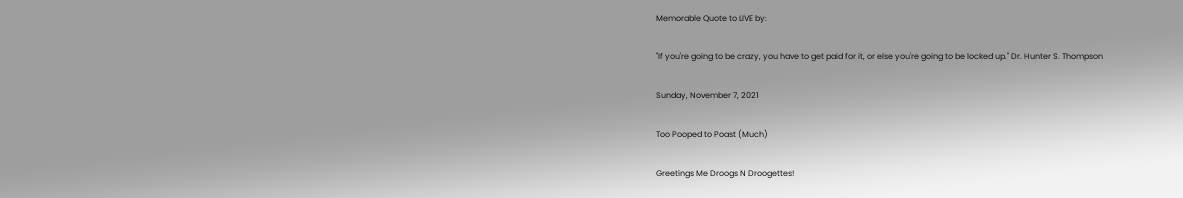Memorable Quote to LIVE by:

"If you're going to be crazy, you have to get paid for it, or else you're going to be locked up." Dr. Hunter S. Thompson

Sunday, November 7, 2021

Too Pooped to Poast (Much)

Greetings Me Droogs N Droogettes!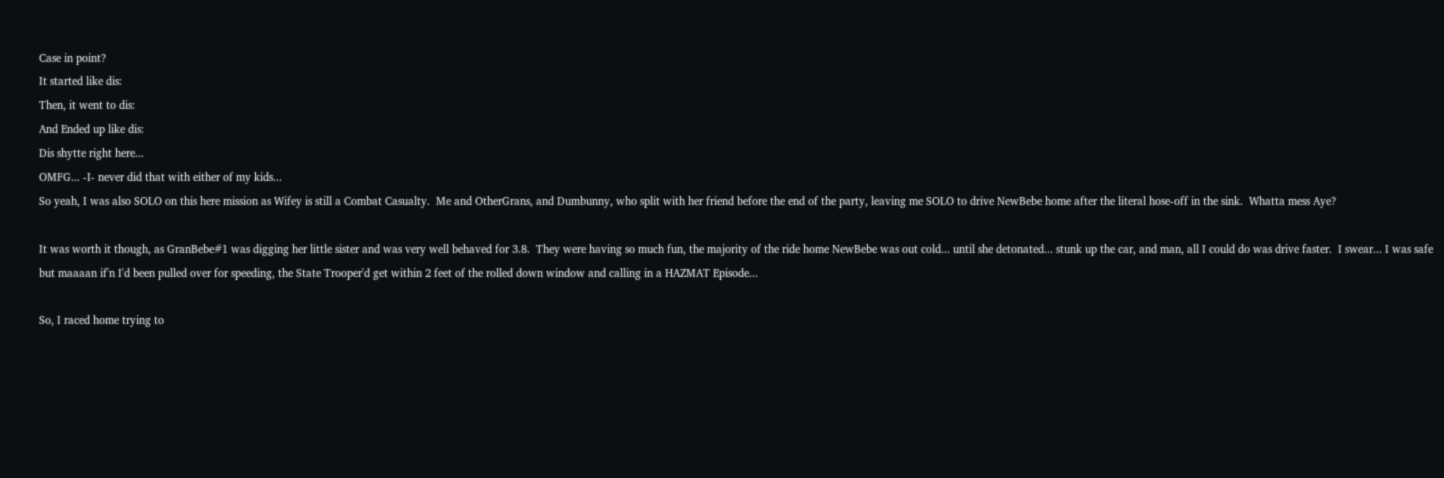Case in point?
It started like dis:
Then, it went to dis:
And Ended up like dis:
Dis shytte right here...
OMFG... -I- never did that with either of my kids...
So yeah, I was also SOLO on this here mission as Wifey is still a Combat Casualty.  Me and OtherGrans, and Dumbunny, who split with her friend before the end of the party, leaving me SOLO to drive NewBebe home after the literal hose-off in the sink.  Whatta mess Aye?

It was worth it though, as GranBebe#1 was digging her little sister and was very well behaved for 3.8.  They were having so much fun, the majority of the ride home NewBebe was out cold... until she detonated... stunk up the car, and man, all I could do was drive faster.  I swear... I was safe but maaaan if'n I'd been pulled over for speeding, the State Trooper'd get within 2 feet of the rolled down window and calling in a HAZMAT Episode...

So, I raced home trying to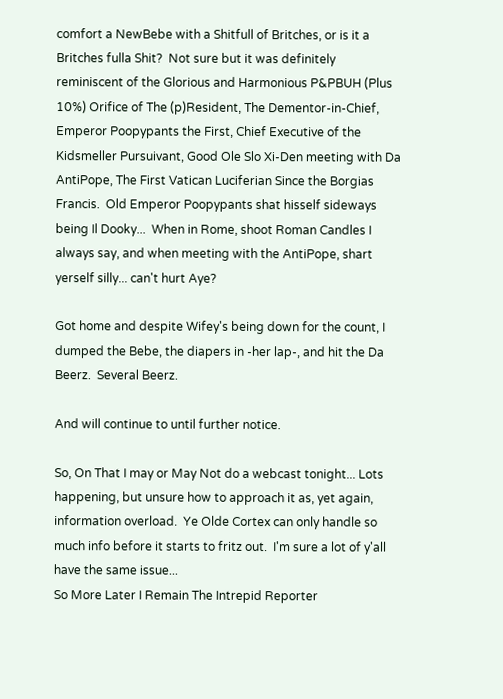comfort a NewBebe with a Shitfull of Britches, or is it a Britches fulla Shit?  Not sure but it was definitely reminiscent of the Glorious and Harmonious P&PBUH (Plus 10%) Orifice of The (p)Resident, The Dementor-in-Chief, Emperor Poopypants the First, Chief Executive of the Kidsmeller Pursuivant, Good Ole Slo Xi-Den meeting with Da AntiPope, The First Vatican Luciferian Since the Borgias Francis.  Old Emperor Poopypants shat hisself sideways being Il Dooky...  When in Rome, shoot Roman Candles I always say, and when meeting with the AntiPope, shart yerself silly... can't hurt Aye?

Got home and despite Wifey's being down for the count, I dumped the Bebe, the diapers in -her lap-, and hit the Da Beerz.  Several Beerz.

And will continue to until further notice.

So, On That I may or May Not do a webcast tonight... Lots happening, but unsure how to approach it as, yet again, information overload.  Ye Olde Cortex can only handle so much info before it starts to fritz out.  I'm sure a lot of y'all have the same issue...
So More Later I Remain The Intrepid Reporter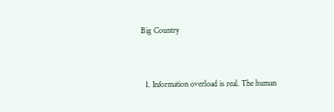Big Country


  1. Information overload is real. The human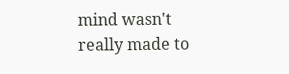mind wasn't really made to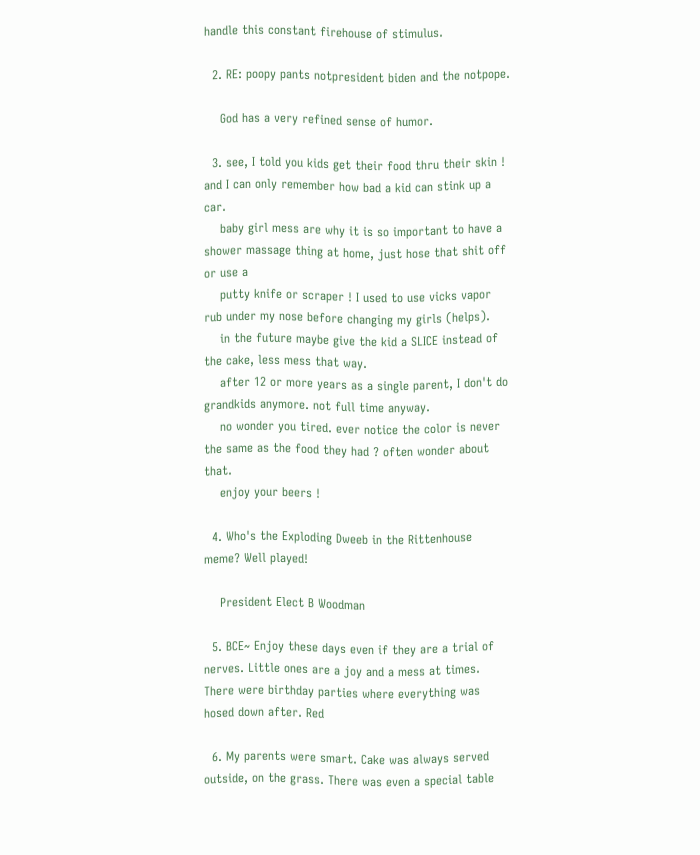handle this constant firehouse of stimulus.

  2. RE: poopy pants notpresident biden and the notpope.

    God has a very refined sense of humor.

  3. see, I told you kids get their food thru their skin ! and I can only remember how bad a kid can stink up a car.
    baby girl mess are why it is so important to have a shower massage thing at home, just hose that shit off or use a
    putty knife or scraper ! I used to use vicks vapor rub under my nose before changing my girls (helps).
    in the future maybe give the kid a SLICE instead of the cake, less mess that way.
    after 12 or more years as a single parent, I don't do grandkids anymore. not full time anyway.
    no wonder you tired. ever notice the color is never the same as the food they had ? often wonder about that.
    enjoy your beers !

  4. Who's the Exploding Dweeb in the Rittenhouse meme? Well played!

    President Elect B Woodman

  5. BCE~ Enjoy these days even if they are a trial of nerves. Little ones are a joy and a mess at times. There were birthday parties where everything was hosed down after. Red

  6. My parents were smart. Cake was always served outside, on the grass. There was even a special table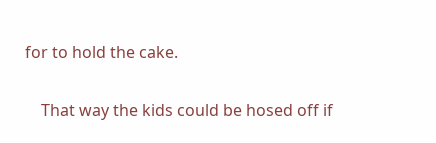for to hold the cake.

    That way the kids could be hosed off if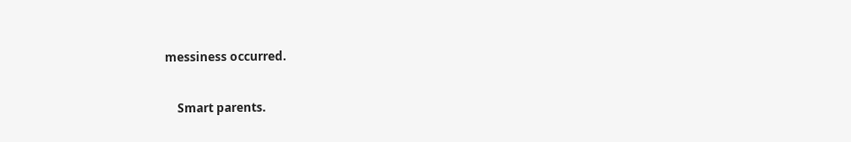messiness occurred.

    Smart parents.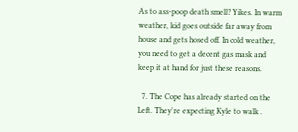As to ass-poop death smell? Yikes. In warm weather, kid goes outside far away from house and gets hosed off. In cold weather, you need to get a decent gas mask and keep it at hand for just these reasons.

  7. The Cope has already started on the Left. They're expecting Kyle to walk .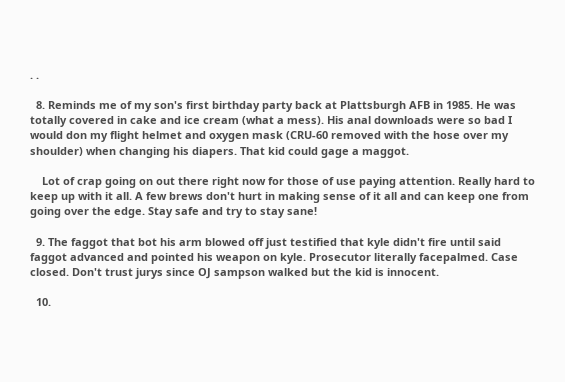. .

  8. Reminds me of my son's first birthday party back at Plattsburgh AFB in 1985. He was totally covered in cake and ice cream (what a mess). His anal downloads were so bad I would don my flight helmet and oxygen mask (CRU-60 removed with the hose over my shoulder) when changing his diapers. That kid could gage a maggot.

    Lot of crap going on out there right now for those of use paying attention. Really hard to keep up with it all. A few brews don't hurt in making sense of it all and can keep one from going over the edge. Stay safe and try to stay sane!

  9. The faggot that bot his arm blowed off just testified that kyle didn't fire until said faggot advanced and pointed his weapon on kyle. Prosecutor literally facepalmed. Case closed. Don't trust jurys since OJ sampson walked but the kid is innocent.

  10.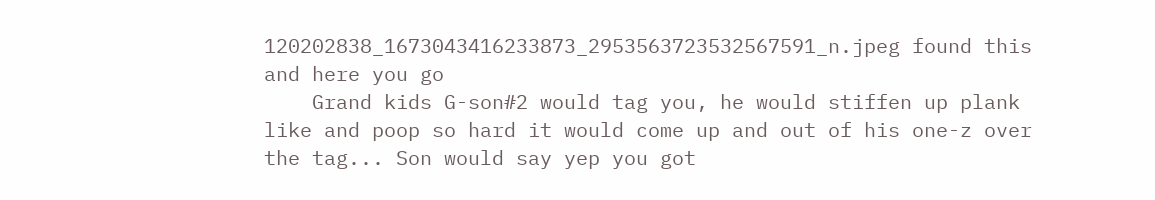120202838_1673043416233873_2953563723532567591_n.jpeg found this and here you go
    Grand kids G-son#2 would tag you, he would stiffen up plank like and poop so hard it would come up and out of his one-z over the tag... Son would say yep you got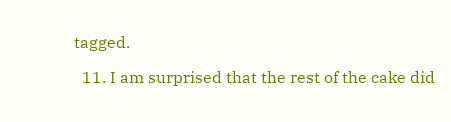tagged.

  11. I am surprised that the rest of the cake did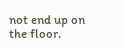not end up on the floor.